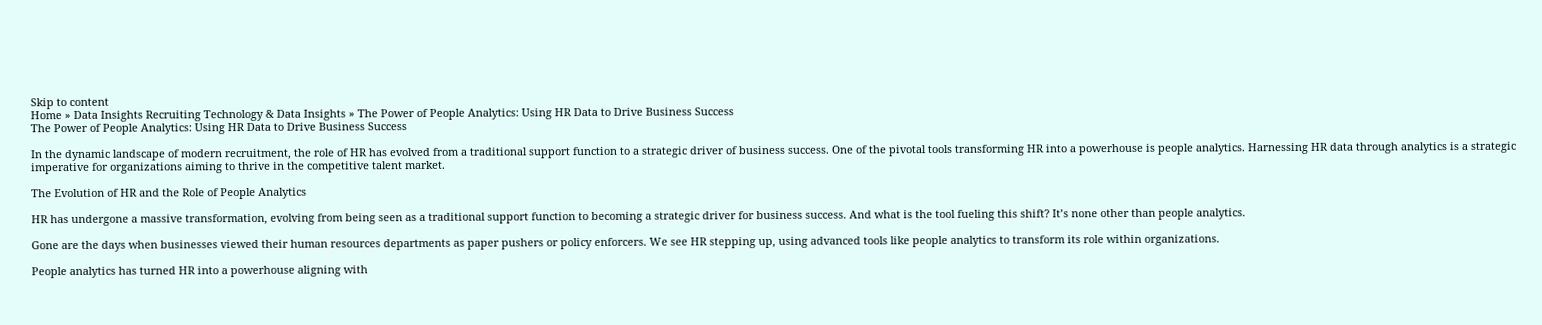Skip to content
Home » Data Insights Recruiting Technology & Data Insights » The Power of People Analytics: Using HR Data to Drive Business Success
The Power of People Analytics: Using HR Data to Drive Business Success

In the dynamic landscape of modern recruitment, the role of HR has evolved from a traditional support function to a strategic driver of business success. One of the pivotal tools transforming HR into a powerhouse is people analytics. Harnessing HR data through analytics is a strategic imperative for organizations aiming to thrive in the competitive talent market.

The Evolution of HR and the Role of People Analytics

HR has undergone a massive transformation, evolving from being seen as a traditional support function to becoming a strategic driver for business success. And what is the tool fueling this shift? It’s none other than people analytics.

Gone are the days when businesses viewed their human resources departments as paper pushers or policy enforcers. We see HR stepping up, using advanced tools like people analytics to transform its role within organizations.

People analytics has turned HR into a powerhouse aligning with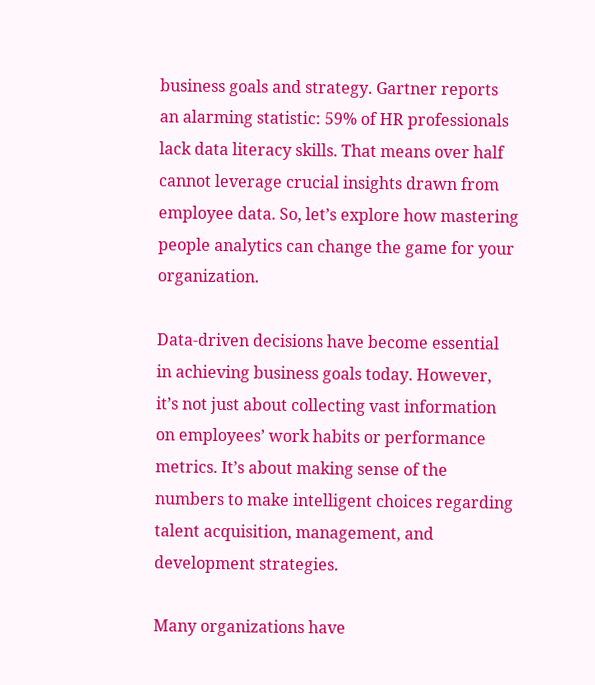business goals and strategy. Gartner reports an alarming statistic: 59% of HR professionals lack data literacy skills. That means over half cannot leverage crucial insights drawn from employee data. So, let’s explore how mastering people analytics can change the game for your organization.

Data-driven decisions have become essential in achieving business goals today. However, it’s not just about collecting vast information on employees’ work habits or performance metrics. It’s about making sense of the numbers to make intelligent choices regarding talent acquisition, management, and development strategies.

Many organizations have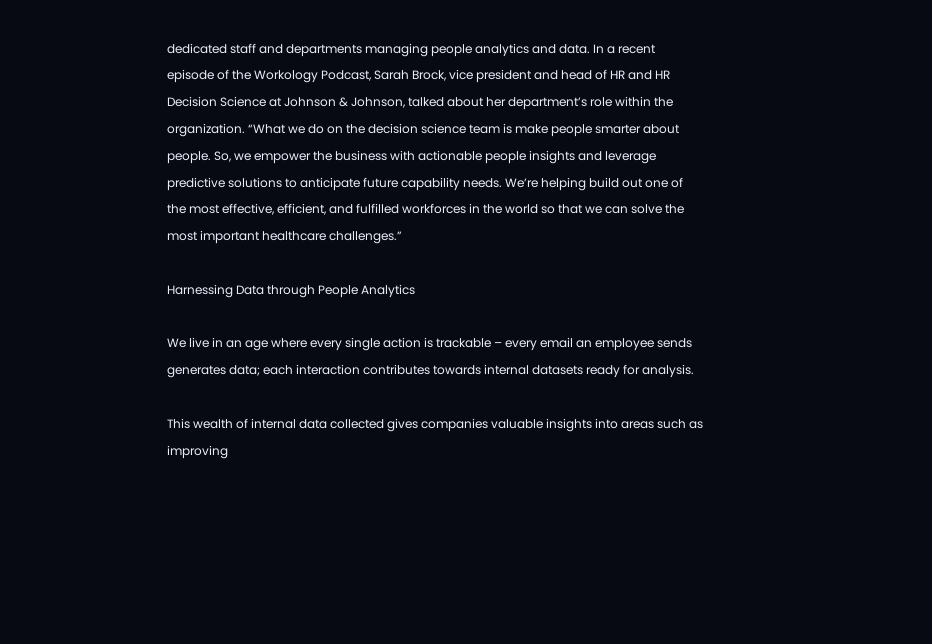dedicated staff and departments managing people analytics and data. In a recent episode of the Workology Podcast, Sarah Brock, vice president and head of HR and HR Decision Science at Johnson & Johnson, talked about her department’s role within the organization. “What we do on the decision science team is make people smarter about people. So, we empower the business with actionable people insights and leverage predictive solutions to anticipate future capability needs. We’re helping build out one of the most effective, efficient, and fulfilled workforces in the world so that we can solve the most important healthcare challenges.”

Harnessing Data through People Analytics

We live in an age where every single action is trackable – every email an employee sends generates data; each interaction contributes towards internal datasets ready for analysis.

This wealth of internal data collected gives companies valuable insights into areas such as improving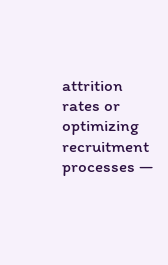attrition rates or optimizing recruitment processes —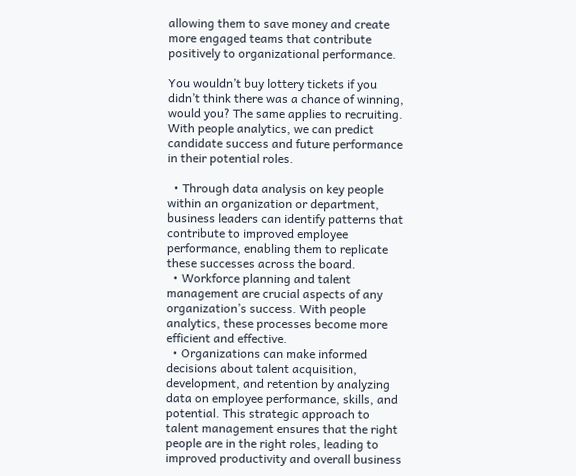allowing them to save money and create more engaged teams that contribute positively to organizational performance.

You wouldn’t buy lottery tickets if you didn’t think there was a chance of winning, would you? The same applies to recruiting. With people analytics, we can predict candidate success and future performance in their potential roles.

  • Through data analysis on key people within an organization or department, business leaders can identify patterns that contribute to improved employee performance, enabling them to replicate these successes across the board.
  • Workforce planning and talent management are crucial aspects of any organization’s success. With people analytics, these processes become more efficient and effective.
  • Organizations can make informed decisions about talent acquisition, development, and retention by analyzing data on employee performance, skills, and potential. This strategic approach to talent management ensures that the right people are in the right roles, leading to improved productivity and overall business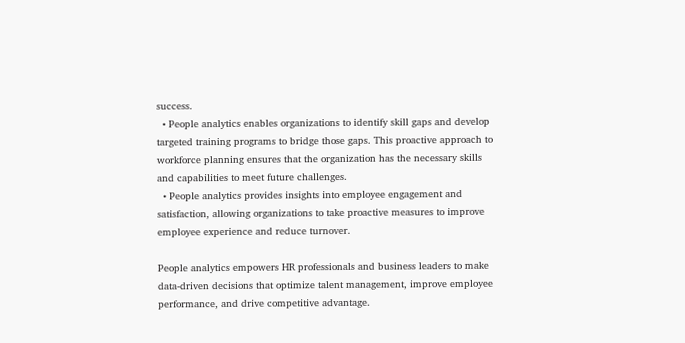success.
  • People analytics enables organizations to identify skill gaps and develop targeted training programs to bridge those gaps. This proactive approach to workforce planning ensures that the organization has the necessary skills and capabilities to meet future challenges.
  • People analytics provides insights into employee engagement and satisfaction, allowing organizations to take proactive measures to improve employee experience and reduce turnover.

People analytics empowers HR professionals and business leaders to make data-driven decisions that optimize talent management, improve employee performance, and drive competitive advantage.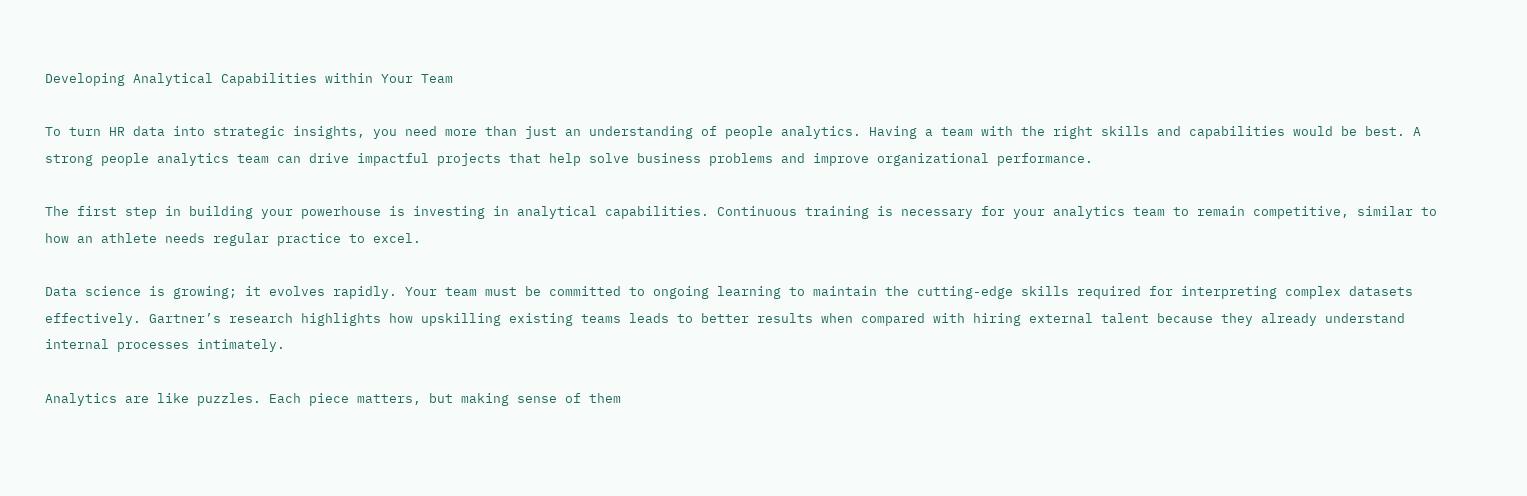Developing Analytical Capabilities within Your Team

To turn HR data into strategic insights, you need more than just an understanding of people analytics. Having a team with the right skills and capabilities would be best. A strong people analytics team can drive impactful projects that help solve business problems and improve organizational performance.

The first step in building your powerhouse is investing in analytical capabilities. Continuous training is necessary for your analytics team to remain competitive, similar to how an athlete needs regular practice to excel.

Data science is growing; it evolves rapidly. Your team must be committed to ongoing learning to maintain the cutting-edge skills required for interpreting complex datasets effectively. Gartner’s research highlights how upskilling existing teams leads to better results when compared with hiring external talent because they already understand internal processes intimately.

Analytics are like puzzles. Each piece matters, but making sense of them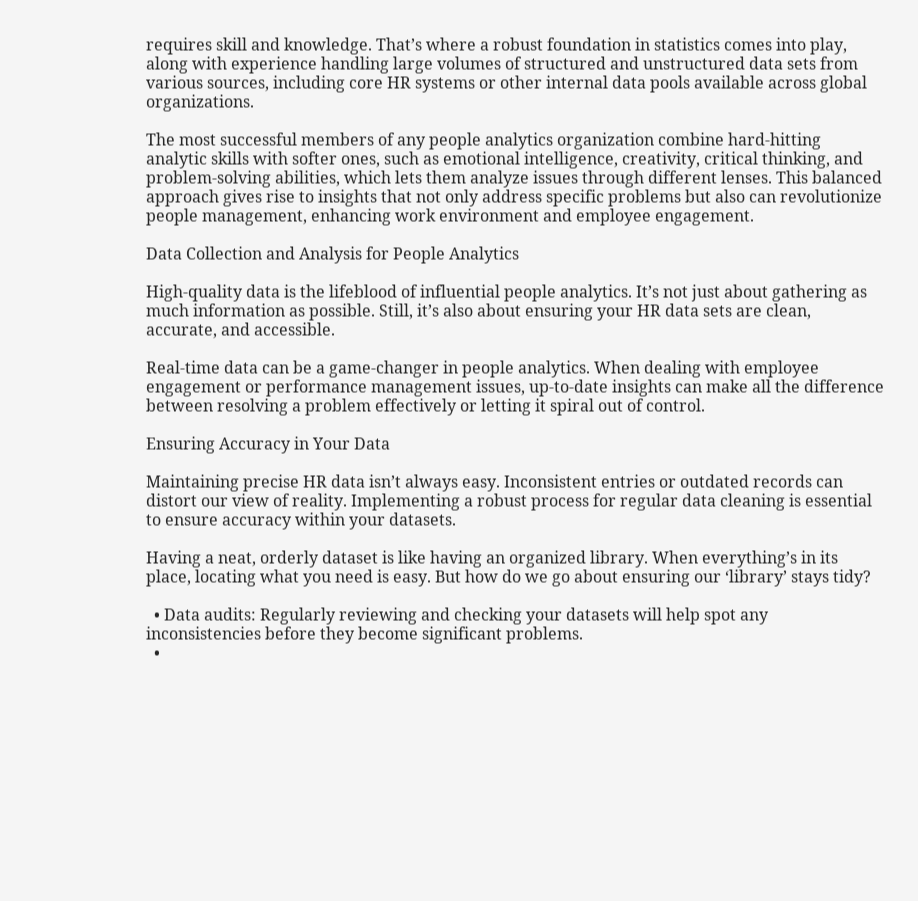requires skill and knowledge. That’s where a robust foundation in statistics comes into play, along with experience handling large volumes of structured and unstructured data sets from various sources, including core HR systems or other internal data pools available across global organizations.

The most successful members of any people analytics organization combine hard-hitting analytic skills with softer ones, such as emotional intelligence, creativity, critical thinking, and problem-solving abilities, which lets them analyze issues through different lenses. This balanced approach gives rise to insights that not only address specific problems but also can revolutionize people management, enhancing work environment and employee engagement.

Data Collection and Analysis for People Analytics

High-quality data is the lifeblood of influential people analytics. It’s not just about gathering as much information as possible. Still, it’s also about ensuring your HR data sets are clean, accurate, and accessible.

Real-time data can be a game-changer in people analytics. When dealing with employee engagement or performance management issues, up-to-date insights can make all the difference between resolving a problem effectively or letting it spiral out of control.

Ensuring Accuracy in Your Data

Maintaining precise HR data isn’t always easy. Inconsistent entries or outdated records can distort our view of reality. Implementing a robust process for regular data cleaning is essential to ensure accuracy within your datasets.

Having a neat, orderly dataset is like having an organized library. When everything’s in its place, locating what you need is easy. But how do we go about ensuring our ‘library’ stays tidy?

  • Data audits: Regularly reviewing and checking your datasets will help spot any inconsistencies before they become significant problems.
  •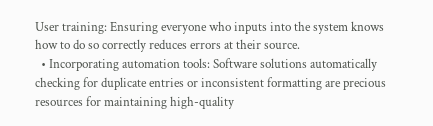User training: Ensuring everyone who inputs into the system knows how to do so correctly reduces errors at their source.
  • Incorporating automation tools: Software solutions automatically checking for duplicate entries or inconsistent formatting are precious resources for maintaining high-quality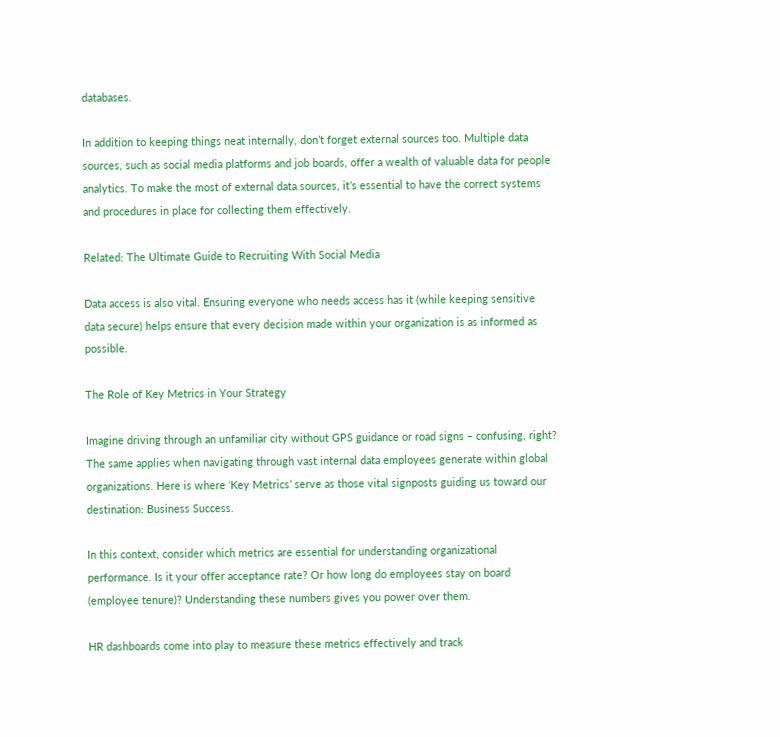databases.

In addition to keeping things neat internally, don’t forget external sources too. Multiple data sources, such as social media platforms and job boards, offer a wealth of valuable data for people analytics. To make the most of external data sources, it’s essential to have the correct systems and procedures in place for collecting them effectively.

Related: The Ultimate Guide to Recruiting With Social Media

Data access is also vital. Ensuring everyone who needs access has it (while keeping sensitive data secure) helps ensure that every decision made within your organization is as informed as possible.

The Role of Key Metrics in Your Strategy

Imagine driving through an unfamiliar city without GPS guidance or road signs – confusing, right? The same applies when navigating through vast internal data employees generate within global organizations. Here is where ‘Key Metrics’ serve as those vital signposts guiding us toward our destination: Business Success.

In this context, consider which metrics are essential for understanding organizational performance. Is it your offer acceptance rate? Or how long do employees stay on board (employee tenure)? Understanding these numbers gives you power over them.

HR dashboards come into play to measure these metrics effectively and track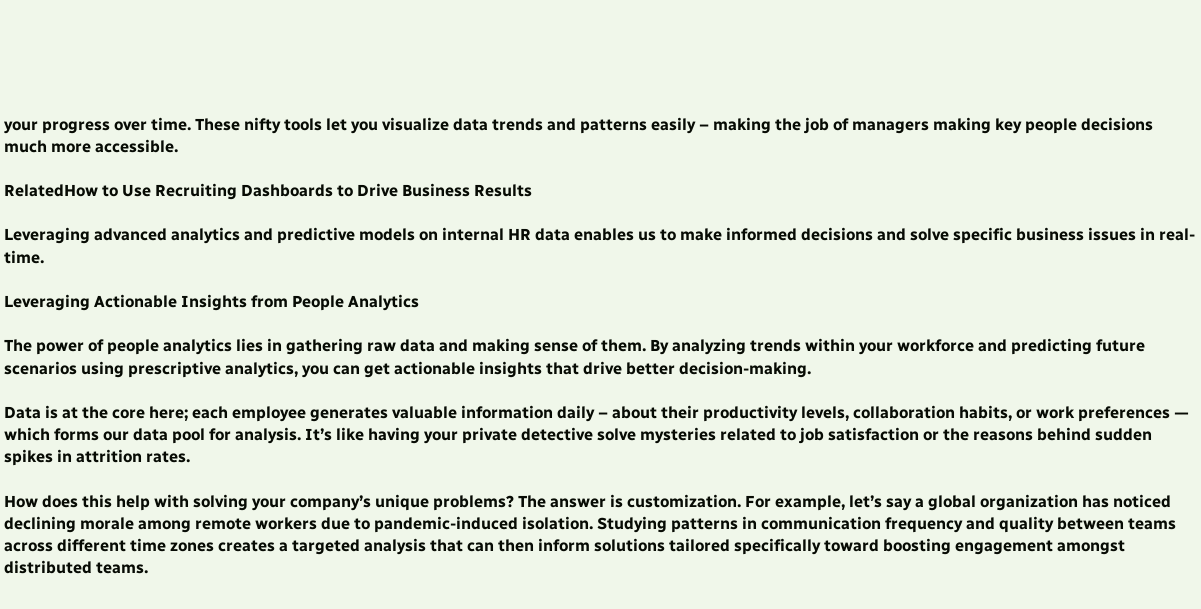your progress over time. These nifty tools let you visualize data trends and patterns easily – making the job of managers making key people decisions much more accessible.

RelatedHow to Use Recruiting Dashboards to Drive Business Results

Leveraging advanced analytics and predictive models on internal HR data enables us to make informed decisions and solve specific business issues in real-time.

Leveraging Actionable Insights from People Analytics

The power of people analytics lies in gathering raw data and making sense of them. By analyzing trends within your workforce and predicting future scenarios using prescriptive analytics, you can get actionable insights that drive better decision-making.

Data is at the core here; each employee generates valuable information daily – about their productivity levels, collaboration habits, or work preferences — which forms our data pool for analysis. It’s like having your private detective solve mysteries related to job satisfaction or the reasons behind sudden spikes in attrition rates.

How does this help with solving your company’s unique problems? The answer is customization. For example, let’s say a global organization has noticed declining morale among remote workers due to pandemic-induced isolation. Studying patterns in communication frequency and quality between teams across different time zones creates a targeted analysis that can then inform solutions tailored specifically toward boosting engagement amongst distributed teams.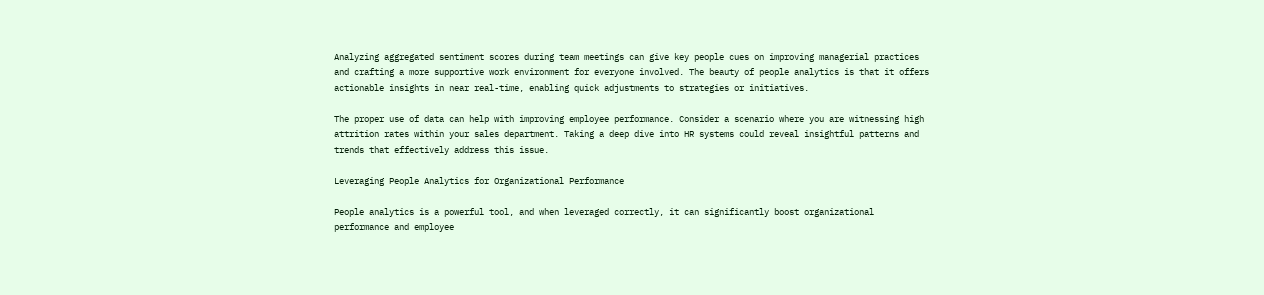Analyzing aggregated sentiment scores during team meetings can give key people cues on improving managerial practices and crafting a more supportive work environment for everyone involved. The beauty of people analytics is that it offers actionable insights in near real-time, enabling quick adjustments to strategies or initiatives.

The proper use of data can help with improving employee performance. Consider a scenario where you are witnessing high attrition rates within your sales department. Taking a deep dive into HR systems could reveal insightful patterns and trends that effectively address this issue.

Leveraging People Analytics for Organizational Performance

People analytics is a powerful tool, and when leveraged correctly, it can significantly boost organizational performance and employee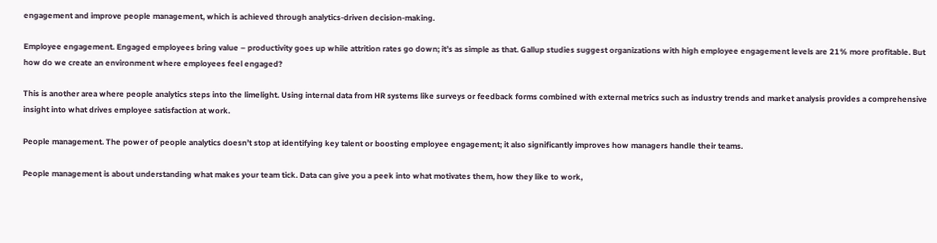engagement and improve people management, which is achieved through analytics-driven decision-making.

Employee engagement. Engaged employees bring value – productivity goes up while attrition rates go down; it’s as simple as that. Gallup studies suggest organizations with high employee engagement levels are 21% more profitable. But how do we create an environment where employees feel engaged?

This is another area where people analytics steps into the limelight. Using internal data from HR systems like surveys or feedback forms combined with external metrics such as industry trends and market analysis provides a comprehensive insight into what drives employee satisfaction at work.

People management. The power of people analytics doesn’t stop at identifying key talent or boosting employee engagement; it also significantly improves how managers handle their teams.

People management is about understanding what makes your team tick. Data can give you a peek into what motivates them, how they like to work,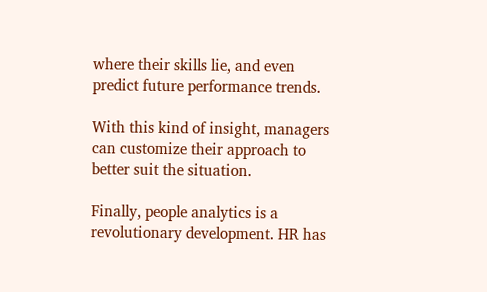where their skills lie, and even predict future performance trends.

With this kind of insight, managers can customize their approach to better suit the situation.

Finally, people analytics is a revolutionary development. HR has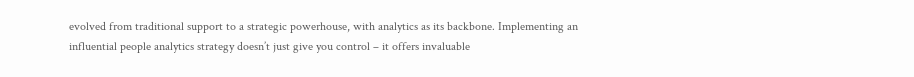evolved from traditional support to a strategic powerhouse, with analytics as its backbone. Implementing an influential people analytics strategy doesn’t just give you control – it offers invaluable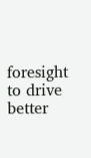foresight to drive better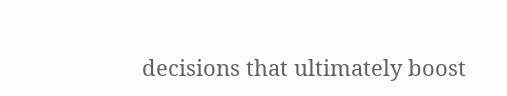decisions that ultimately boost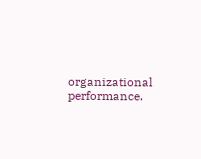organizational performance.